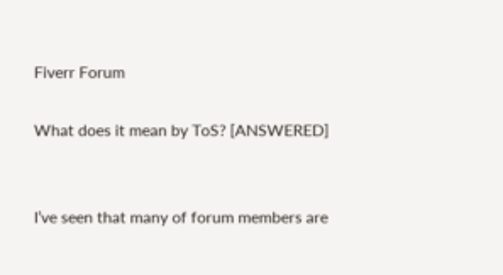Fiverr Forum

What does it mean by ToS? [ANSWERED]


I’ve seen that many of forum members are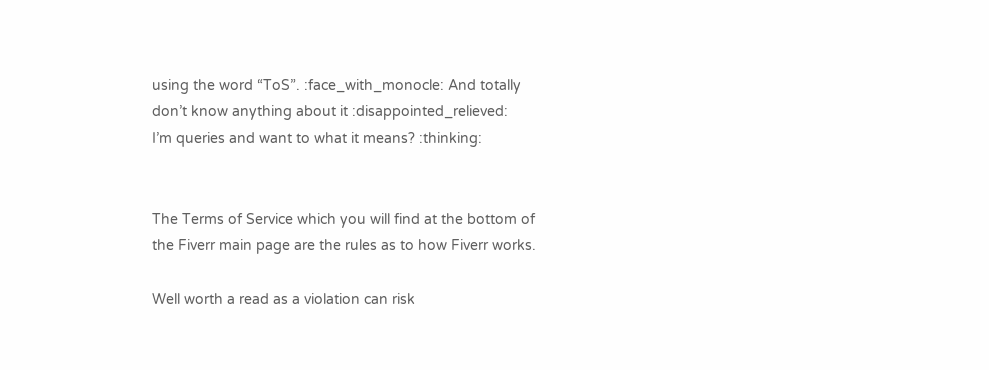using the word “ToS”. :face_with_monocle: And totally don’t know anything about it :disappointed_relieved:
I’m queries and want to what it means? :thinking:


The Terms of Service which you will find at the bottom of the Fiverr main page are the rules as to how Fiverr works.

Well worth a read as a violation can risk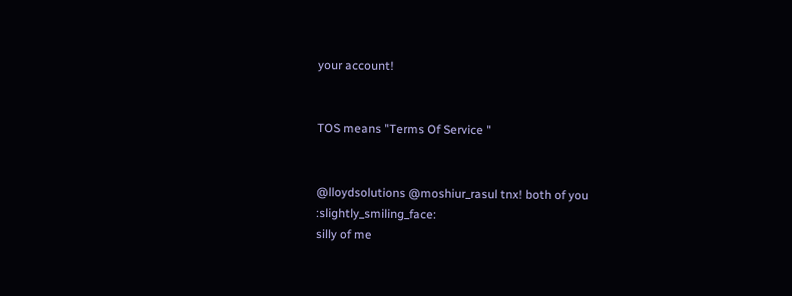your account!


TOS means "Terms Of Service "


@lloydsolutions @moshiur_rasul tnx! both of you :slightly_smiling_face:
silly of me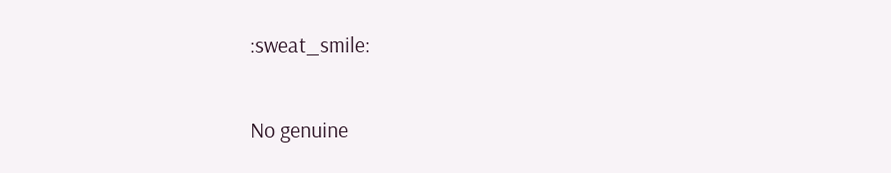:sweat_smile:


No genuine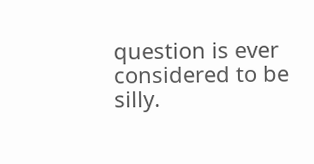question is ever considered to be silly.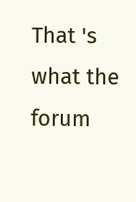That 's what the forum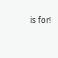is for!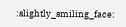:slightly_smiling_face: